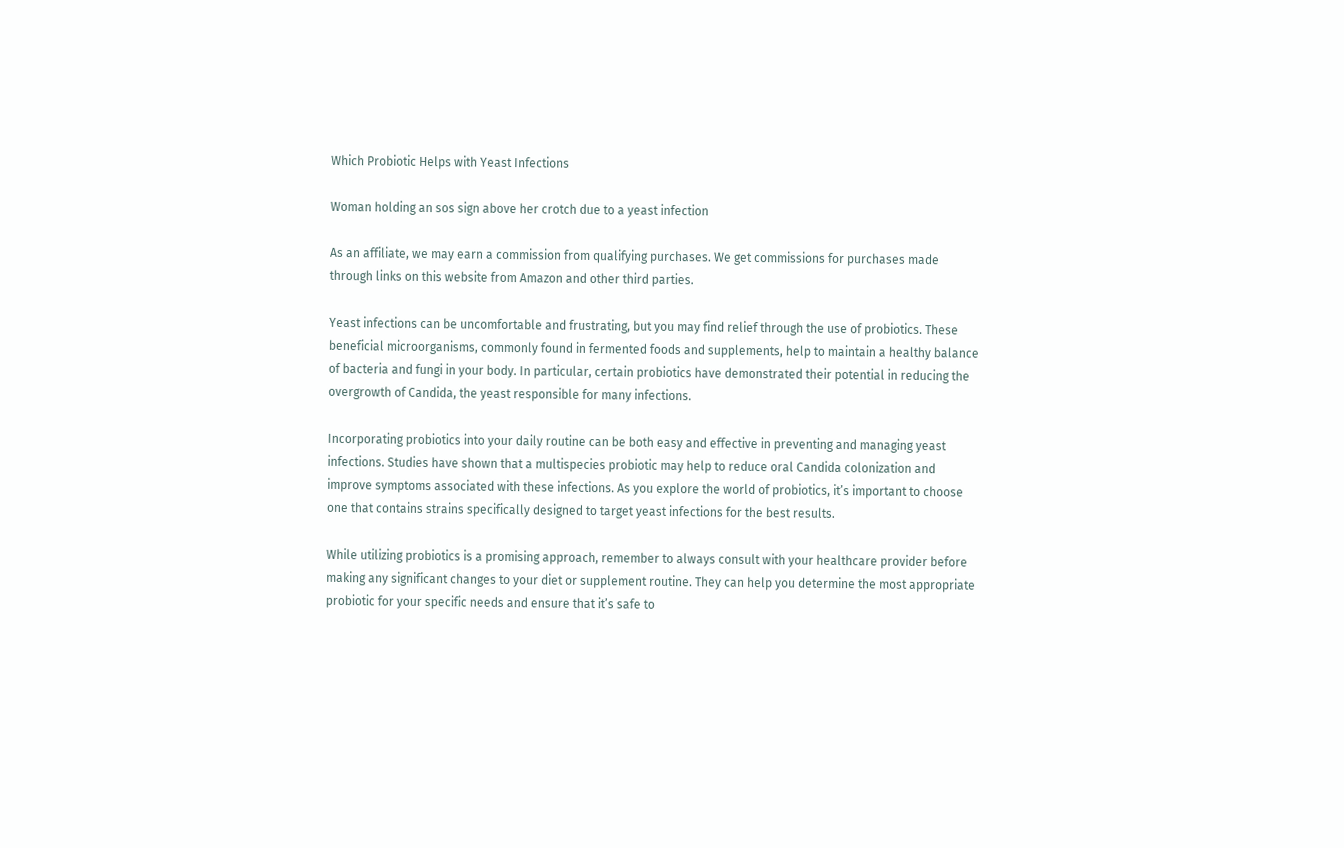Which Probiotic Helps with Yeast Infections

Woman holding an sos sign above her crotch due to a yeast infection

As an affiliate, we may earn a commission from qualifying purchases. We get commissions for purchases made through links on this website from Amazon and other third parties.

Yeast infections can be uncomfortable and frustrating, but you may find relief through the use of probiotics. These beneficial microorganisms, commonly found in fermented foods and supplements, help to maintain a healthy balance of bacteria and fungi in your body. In particular, certain probiotics have demonstrated their potential in reducing the overgrowth of Candida, the yeast responsible for many infections.

Incorporating probiotics into your daily routine can be both easy and effective in preventing and managing yeast infections. Studies have shown that a multispecies probiotic may help to reduce oral Candida colonization and improve symptoms associated with these infections. As you explore the world of probiotics, it’s important to choose one that contains strains specifically designed to target yeast infections for the best results.

While utilizing probiotics is a promising approach, remember to always consult with your healthcare provider before making any significant changes to your diet or supplement routine. They can help you determine the most appropriate probiotic for your specific needs and ensure that it’s safe to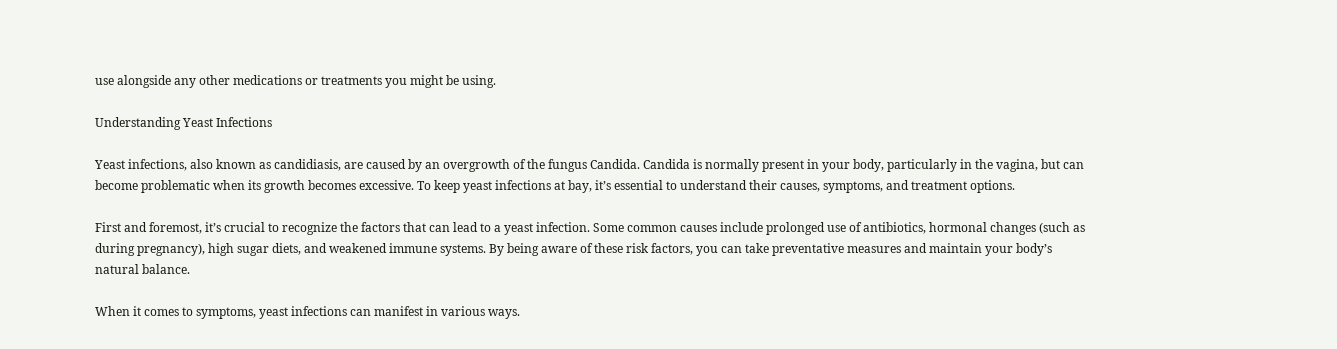use alongside any other medications or treatments you might be using.

Understanding Yeast Infections

Yeast infections, also known as candidiasis, are caused by an overgrowth of the fungus Candida. Candida is normally present in your body, particularly in the vagina, but can become problematic when its growth becomes excessive. To keep yeast infections at bay, it’s essential to understand their causes, symptoms, and treatment options.

First and foremost, it’s crucial to recognize the factors that can lead to a yeast infection. Some common causes include prolonged use of antibiotics, hormonal changes (such as during pregnancy), high sugar diets, and weakened immune systems. By being aware of these risk factors, you can take preventative measures and maintain your body’s natural balance.

When it comes to symptoms, yeast infections can manifest in various ways.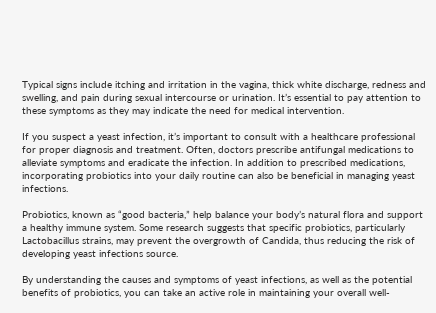Typical signs include itching and irritation in the vagina, thick white discharge, redness and swelling, and pain during sexual intercourse or urination. It’s essential to pay attention to these symptoms as they may indicate the need for medical intervention.

If you suspect a yeast infection, it’s important to consult with a healthcare professional for proper diagnosis and treatment. Often, doctors prescribe antifungal medications to alleviate symptoms and eradicate the infection. In addition to prescribed medications, incorporating probiotics into your daily routine can also be beneficial in managing yeast infections.

Probiotics, known as “good bacteria,” help balance your body’s natural flora and support a healthy immune system. Some research suggests that specific probiotics, particularly Lactobacillus strains, may prevent the overgrowth of Candida, thus reducing the risk of developing yeast infections source.

By understanding the causes and symptoms of yeast infections, as well as the potential benefits of probiotics, you can take an active role in maintaining your overall well-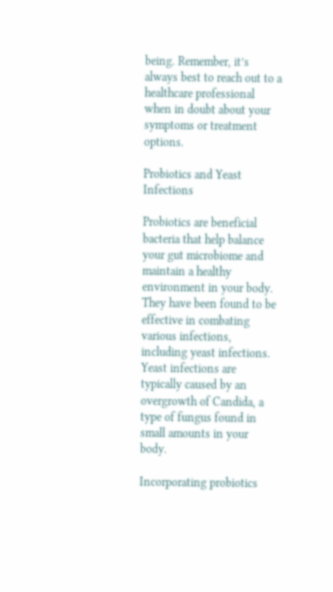being. Remember, it’s always best to reach out to a healthcare professional when in doubt about your symptoms or treatment options.

Probiotics and Yeast Infections

Probiotics are beneficial bacteria that help balance your gut microbiome and maintain a healthy environment in your body. They have been found to be effective in combating various infections, including yeast infections. Yeast infections are typically caused by an overgrowth of Candida, a type of fungus found in small amounts in your body.

Incorporating probiotics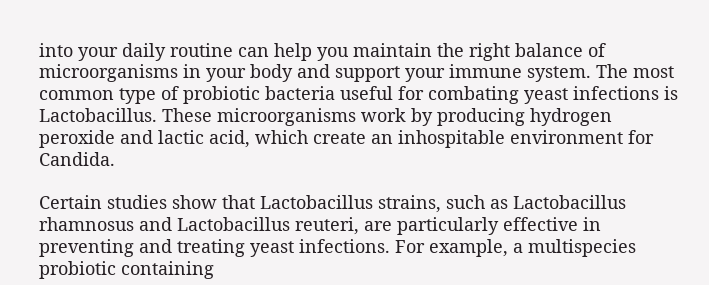into your daily routine can help you maintain the right balance of microorganisms in your body and support your immune system. The most common type of probiotic bacteria useful for combating yeast infections is Lactobacillus. These microorganisms work by producing hydrogen peroxide and lactic acid, which create an inhospitable environment for Candida.

Certain studies show that Lactobacillus strains, such as Lactobacillus rhamnosus and Lactobacillus reuteri, are particularly effective in preventing and treating yeast infections. For example, a multispecies probiotic containing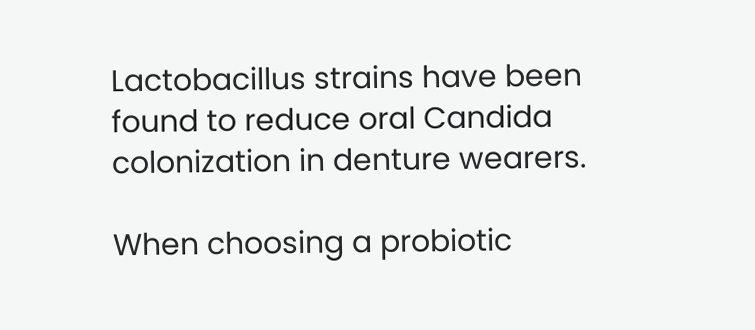Lactobacillus strains have been found to reduce oral Candida colonization in denture wearers.

When choosing a probiotic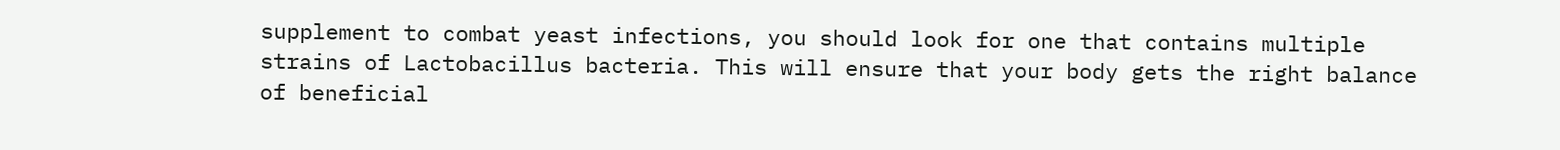supplement to combat yeast infections, you should look for one that contains multiple strains of Lactobacillus bacteria. This will ensure that your body gets the right balance of beneficial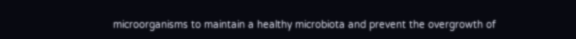microorganisms to maintain a healthy microbiota and prevent the overgrowth of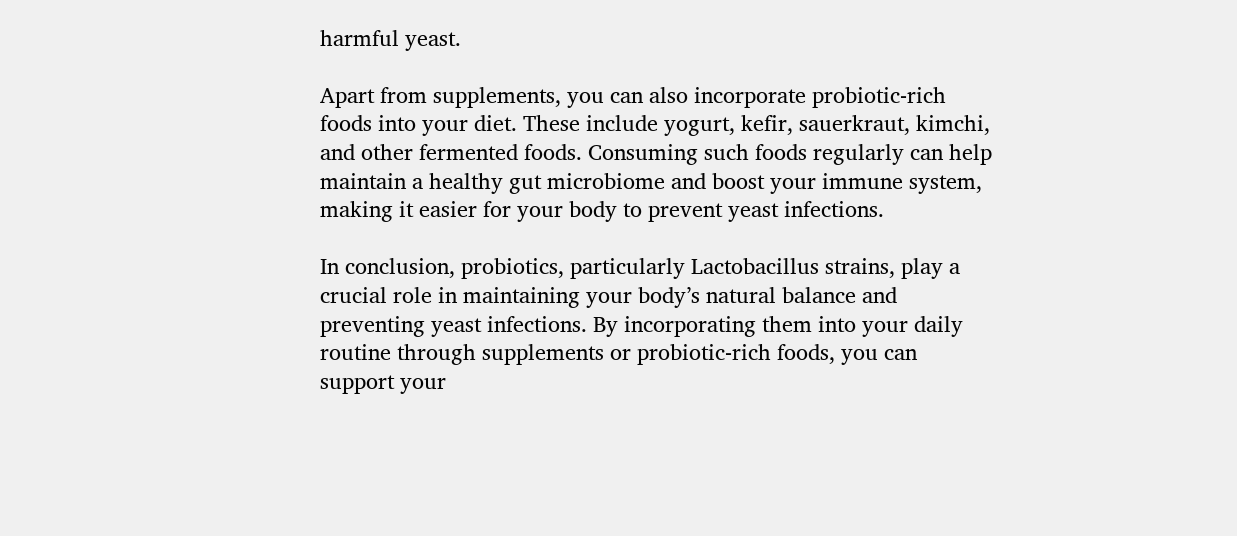harmful yeast.

Apart from supplements, you can also incorporate probiotic-rich foods into your diet. These include yogurt, kefir, sauerkraut, kimchi, and other fermented foods. Consuming such foods regularly can help maintain a healthy gut microbiome and boost your immune system, making it easier for your body to prevent yeast infections.

In conclusion, probiotics, particularly Lactobacillus strains, play a crucial role in maintaining your body’s natural balance and preventing yeast infections. By incorporating them into your daily routine through supplements or probiotic-rich foods, you can support your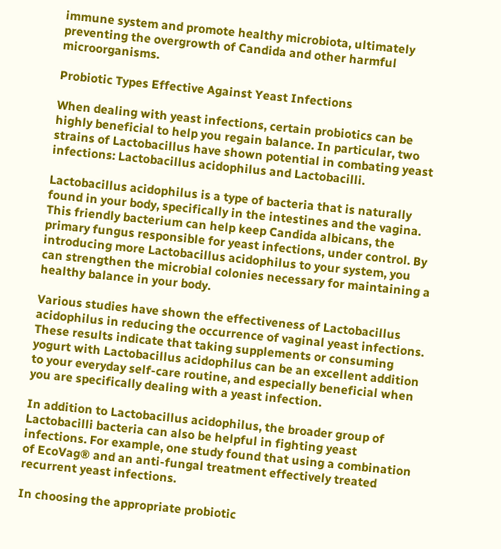immune system and promote healthy microbiota, ultimately preventing the overgrowth of Candida and other harmful microorganisms.

Probiotic Types Effective Against Yeast Infections

When dealing with yeast infections, certain probiotics can be highly beneficial to help you regain balance. In particular, two strains of Lactobacillus have shown potential in combating yeast infections: Lactobacillus acidophilus and Lactobacilli.

Lactobacillus acidophilus is a type of bacteria that is naturally found in your body, specifically in the intestines and the vagina. This friendly bacterium can help keep Candida albicans, the primary fungus responsible for yeast infections, under control. By introducing more Lactobacillus acidophilus to your system, you can strengthen the microbial colonies necessary for maintaining a healthy balance in your body.

Various studies have shown the effectiveness of Lactobacillus acidophilus in reducing the occurrence of vaginal yeast infections. These results indicate that taking supplements or consuming yogurt with Lactobacillus acidophilus can be an excellent addition to your everyday self-care routine, and especially beneficial when you are specifically dealing with a yeast infection.

In addition to Lactobacillus acidophilus, the broader group of Lactobacilli bacteria can also be helpful in fighting yeast infections. For example, one study found that using a combination of EcoVag® and an anti-fungal treatment effectively treated recurrent yeast infections.

In choosing the appropriate probiotic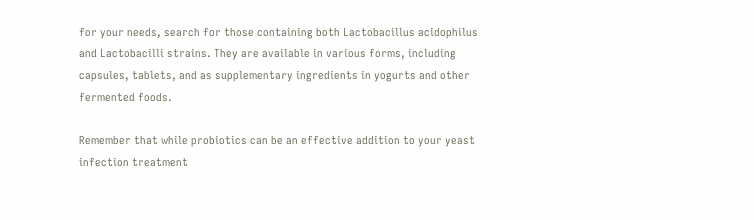for your needs, search for those containing both Lactobacillus acidophilus and Lactobacilli strains. They are available in various forms, including capsules, tablets, and as supplementary ingredients in yogurts and other fermented foods.

Remember that while probiotics can be an effective addition to your yeast infection treatment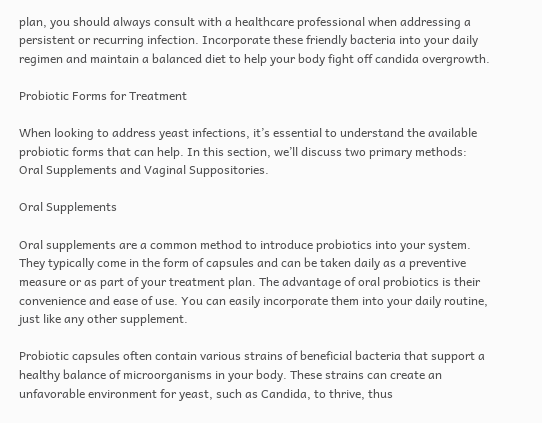plan, you should always consult with a healthcare professional when addressing a persistent or recurring infection. Incorporate these friendly bacteria into your daily regimen and maintain a balanced diet to help your body fight off candida overgrowth.

Probiotic Forms for Treatment

When looking to address yeast infections, it’s essential to understand the available probiotic forms that can help. In this section, we’ll discuss two primary methods: Oral Supplements and Vaginal Suppositories.

Oral Supplements

Oral supplements are a common method to introduce probiotics into your system. They typically come in the form of capsules and can be taken daily as a preventive measure or as part of your treatment plan. The advantage of oral probiotics is their convenience and ease of use. You can easily incorporate them into your daily routine, just like any other supplement.

Probiotic capsules often contain various strains of beneficial bacteria that support a healthy balance of microorganisms in your body. These strains can create an unfavorable environment for yeast, such as Candida, to thrive, thus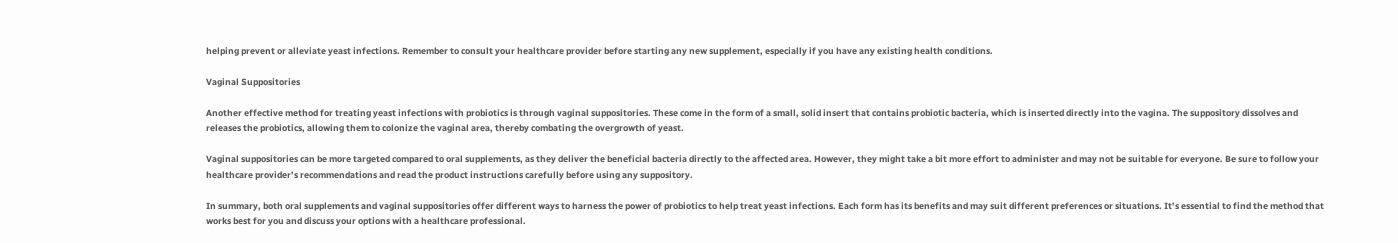helping prevent or alleviate yeast infections. Remember to consult your healthcare provider before starting any new supplement, especially if you have any existing health conditions.

Vaginal Suppositories

Another effective method for treating yeast infections with probiotics is through vaginal suppositories. These come in the form of a small, solid insert that contains probiotic bacteria, which is inserted directly into the vagina. The suppository dissolves and releases the probiotics, allowing them to colonize the vaginal area, thereby combating the overgrowth of yeast.

Vaginal suppositories can be more targeted compared to oral supplements, as they deliver the beneficial bacteria directly to the affected area. However, they might take a bit more effort to administer and may not be suitable for everyone. Be sure to follow your healthcare provider’s recommendations and read the product instructions carefully before using any suppository.

In summary, both oral supplements and vaginal suppositories offer different ways to harness the power of probiotics to help treat yeast infections. Each form has its benefits and may suit different preferences or situations. It’s essential to find the method that works best for you and discuss your options with a healthcare professional.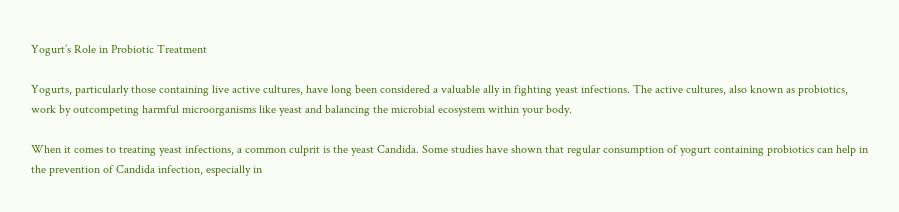Yogurt’s Role in Probiotic Treatment

Yogurts, particularly those containing live active cultures, have long been considered a valuable ally in fighting yeast infections. The active cultures, also known as probiotics, work by outcompeting harmful microorganisms like yeast and balancing the microbial ecosystem within your body.

When it comes to treating yeast infections, a common culprit is the yeast Candida. Some studies have shown that regular consumption of yogurt containing probiotics can help in the prevention of Candida infection, especially in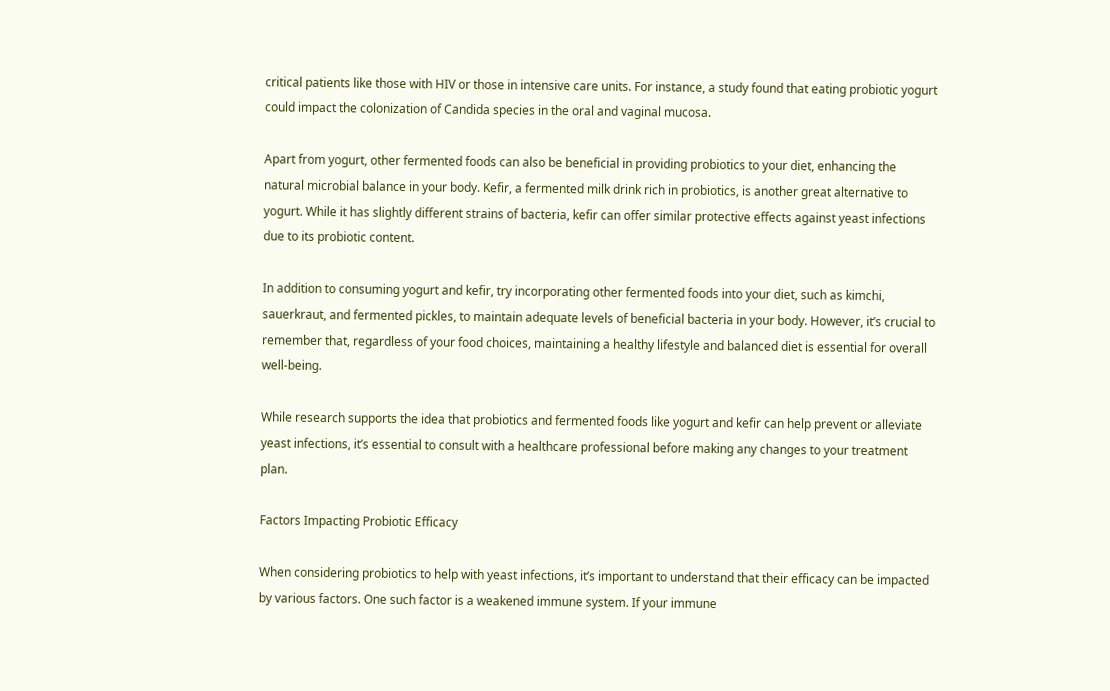critical patients like those with HIV or those in intensive care units. For instance, a study found that eating probiotic yogurt could impact the colonization of Candida species in the oral and vaginal mucosa.

Apart from yogurt, other fermented foods can also be beneficial in providing probiotics to your diet, enhancing the natural microbial balance in your body. Kefir, a fermented milk drink rich in probiotics, is another great alternative to yogurt. While it has slightly different strains of bacteria, kefir can offer similar protective effects against yeast infections due to its probiotic content.

In addition to consuming yogurt and kefir, try incorporating other fermented foods into your diet, such as kimchi, sauerkraut, and fermented pickles, to maintain adequate levels of beneficial bacteria in your body. However, it’s crucial to remember that, regardless of your food choices, maintaining a healthy lifestyle and balanced diet is essential for overall well-being.

While research supports the idea that probiotics and fermented foods like yogurt and kefir can help prevent or alleviate yeast infections, it’s essential to consult with a healthcare professional before making any changes to your treatment plan.

Factors Impacting Probiotic Efficacy

When considering probiotics to help with yeast infections, it’s important to understand that their efficacy can be impacted by various factors. One such factor is a weakened immune system. If your immune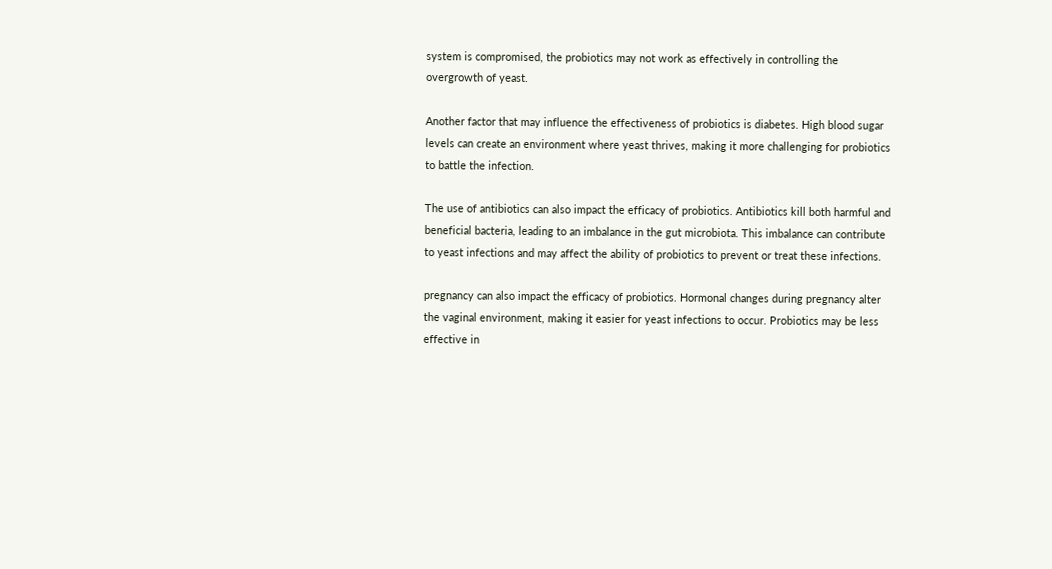system is compromised, the probiotics may not work as effectively in controlling the overgrowth of yeast.

Another factor that may influence the effectiveness of probiotics is diabetes. High blood sugar levels can create an environment where yeast thrives, making it more challenging for probiotics to battle the infection.

The use of antibiotics can also impact the efficacy of probiotics. Antibiotics kill both harmful and beneficial bacteria, leading to an imbalance in the gut microbiota. This imbalance can contribute to yeast infections and may affect the ability of probiotics to prevent or treat these infections.

pregnancy can also impact the efficacy of probiotics. Hormonal changes during pregnancy alter the vaginal environment, making it easier for yeast infections to occur. Probiotics may be less effective in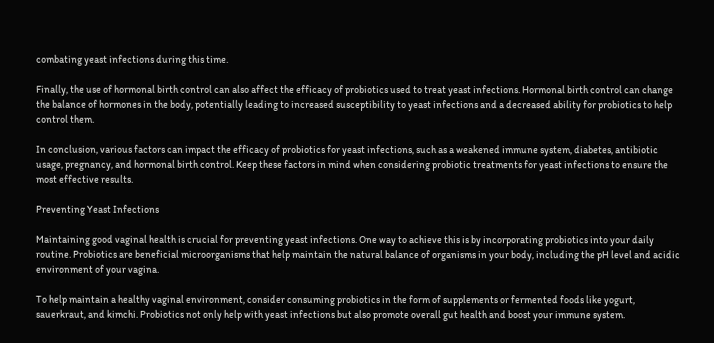combating yeast infections during this time.

Finally, the use of hormonal birth control can also affect the efficacy of probiotics used to treat yeast infections. Hormonal birth control can change the balance of hormones in the body, potentially leading to increased susceptibility to yeast infections and a decreased ability for probiotics to help control them.

In conclusion, various factors can impact the efficacy of probiotics for yeast infections, such as a weakened immune system, diabetes, antibiotic usage, pregnancy, and hormonal birth control. Keep these factors in mind when considering probiotic treatments for yeast infections to ensure the most effective results.

Preventing Yeast Infections

Maintaining good vaginal health is crucial for preventing yeast infections. One way to achieve this is by incorporating probiotics into your daily routine. Probiotics are beneficial microorganisms that help maintain the natural balance of organisms in your body, including the pH level and acidic environment of your vagina.

To help maintain a healthy vaginal environment, consider consuming probiotics in the form of supplements or fermented foods like yogurt, sauerkraut, and kimchi. Probiotics not only help with yeast infections but also promote overall gut health and boost your immune system.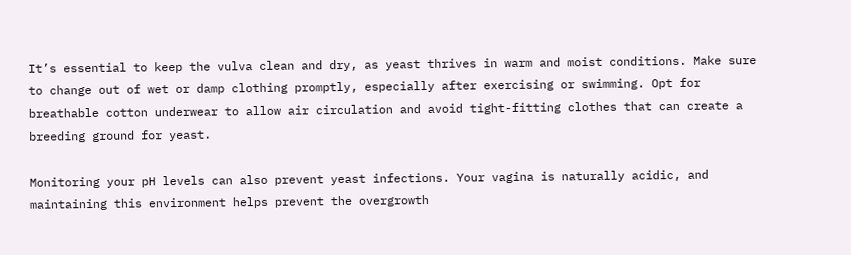It’s essential to keep the vulva clean and dry, as yeast thrives in warm and moist conditions. Make sure to change out of wet or damp clothing promptly, especially after exercising or swimming. Opt for breathable cotton underwear to allow air circulation and avoid tight-fitting clothes that can create a breeding ground for yeast.

Monitoring your pH levels can also prevent yeast infections. Your vagina is naturally acidic, and maintaining this environment helps prevent the overgrowth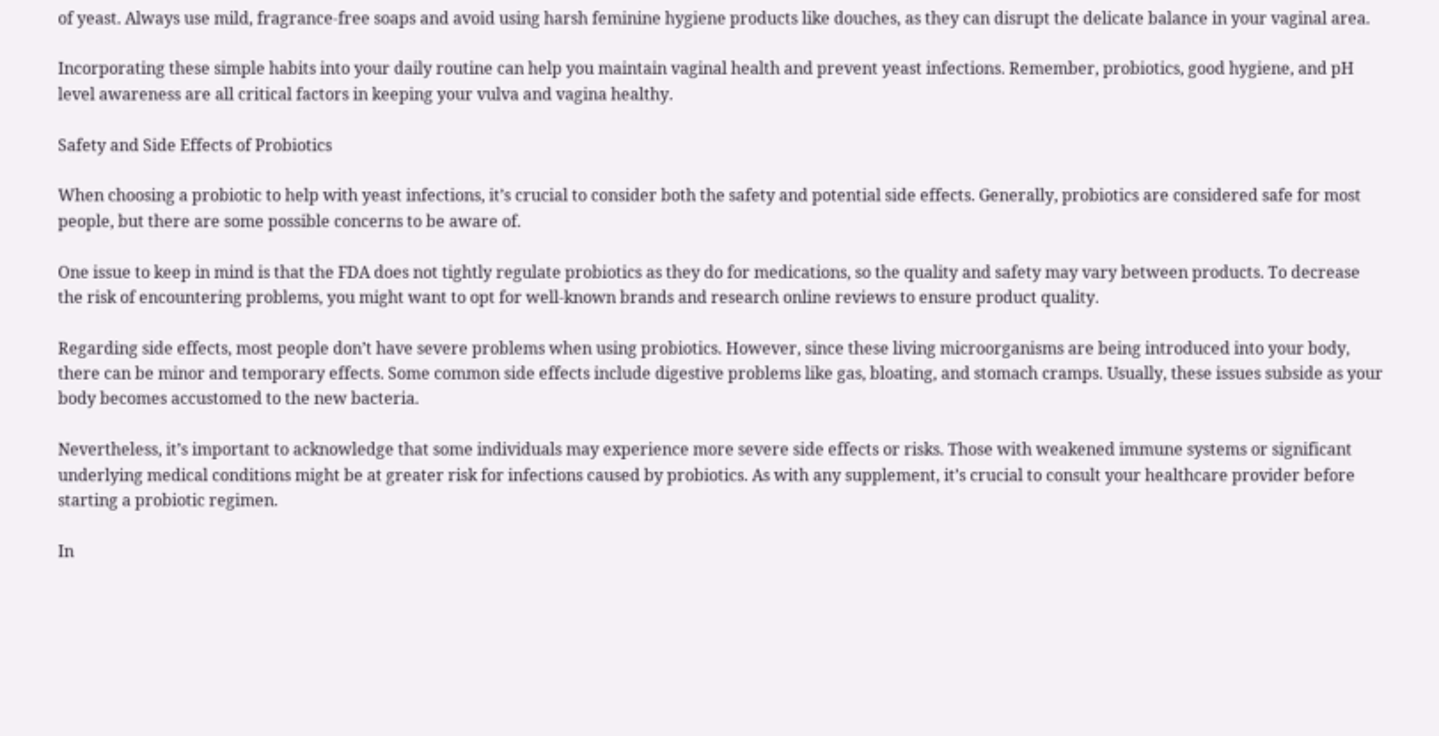of yeast. Always use mild, fragrance-free soaps and avoid using harsh feminine hygiene products like douches, as they can disrupt the delicate balance in your vaginal area.

Incorporating these simple habits into your daily routine can help you maintain vaginal health and prevent yeast infections. Remember, probiotics, good hygiene, and pH level awareness are all critical factors in keeping your vulva and vagina healthy.

Safety and Side Effects of Probiotics

When choosing a probiotic to help with yeast infections, it’s crucial to consider both the safety and potential side effects. Generally, probiotics are considered safe for most people, but there are some possible concerns to be aware of.

One issue to keep in mind is that the FDA does not tightly regulate probiotics as they do for medications, so the quality and safety may vary between products. To decrease the risk of encountering problems, you might want to opt for well-known brands and research online reviews to ensure product quality.

Regarding side effects, most people don’t have severe problems when using probiotics. However, since these living microorganisms are being introduced into your body, there can be minor and temporary effects. Some common side effects include digestive problems like gas, bloating, and stomach cramps. Usually, these issues subside as your body becomes accustomed to the new bacteria.

Nevertheless, it’s important to acknowledge that some individuals may experience more severe side effects or risks. Those with weakened immune systems or significant underlying medical conditions might be at greater risk for infections caused by probiotics. As with any supplement, it’s crucial to consult your healthcare provider before starting a probiotic regimen.

In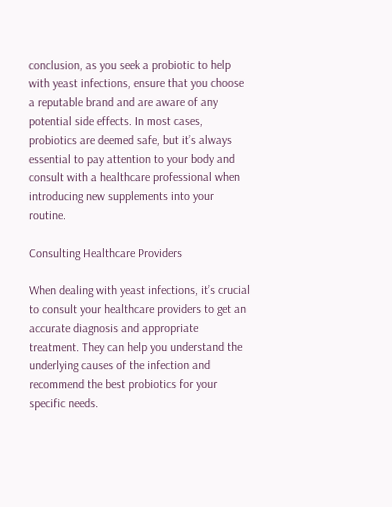conclusion, as you seek a probiotic to help with yeast infections, ensure that you choose a reputable brand and are aware of any potential side effects. In most cases, probiotics are deemed safe, but it’s always essential to pay attention to your body and consult with a healthcare professional when introducing new supplements into your routine.

Consulting Healthcare Providers

When dealing with yeast infections, it’s crucial to consult your healthcare providers to get an accurate diagnosis and appropriate treatment. They can help you understand the underlying causes of the infection and recommend the best probiotics for your specific needs.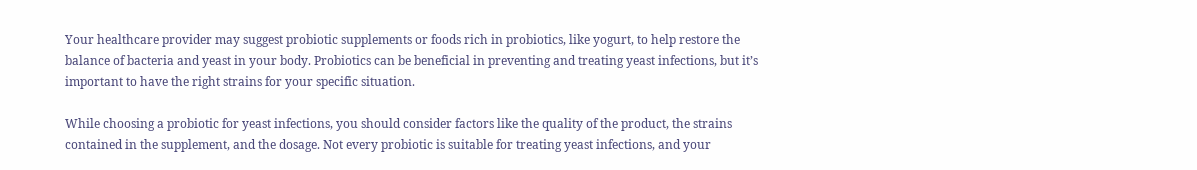Your healthcare provider may suggest probiotic supplements or foods rich in probiotics, like yogurt, to help restore the balance of bacteria and yeast in your body. Probiotics can be beneficial in preventing and treating yeast infections, but it’s important to have the right strains for your specific situation.

While choosing a probiotic for yeast infections, you should consider factors like the quality of the product, the strains contained in the supplement, and the dosage. Not every probiotic is suitable for treating yeast infections, and your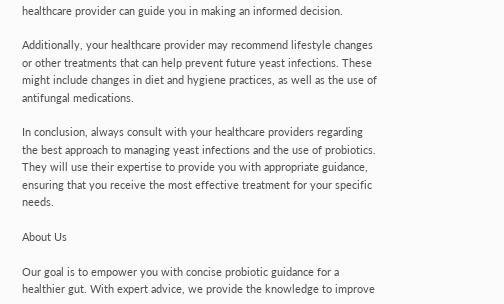healthcare provider can guide you in making an informed decision.

Additionally, your healthcare provider may recommend lifestyle changes or other treatments that can help prevent future yeast infections. These might include changes in diet and hygiene practices, as well as the use of antifungal medications.

In conclusion, always consult with your healthcare providers regarding the best approach to managing yeast infections and the use of probiotics. They will use their expertise to provide you with appropriate guidance, ensuring that you receive the most effective treatment for your specific needs.

About Us

Our goal is to empower you with concise probiotic guidance for a healthier gut. With expert advice, we provide the knowledge to improve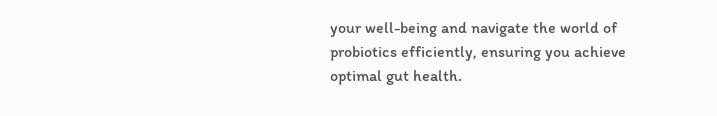your well-being and navigate the world of probiotics efficiently, ensuring you achieve optimal gut health.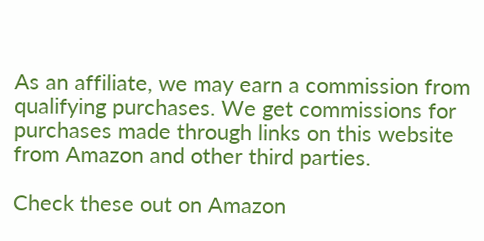As an affiliate, we may earn a commission from qualifying purchases. We get commissions for purchases made through links on this website from Amazon and other third parties.

Check these out on Amazon